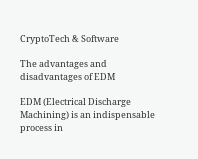CryptoTech & Software

The advantages and disadvantages of EDM

EDM (Electrical Discharge Machining) is an indispensable process in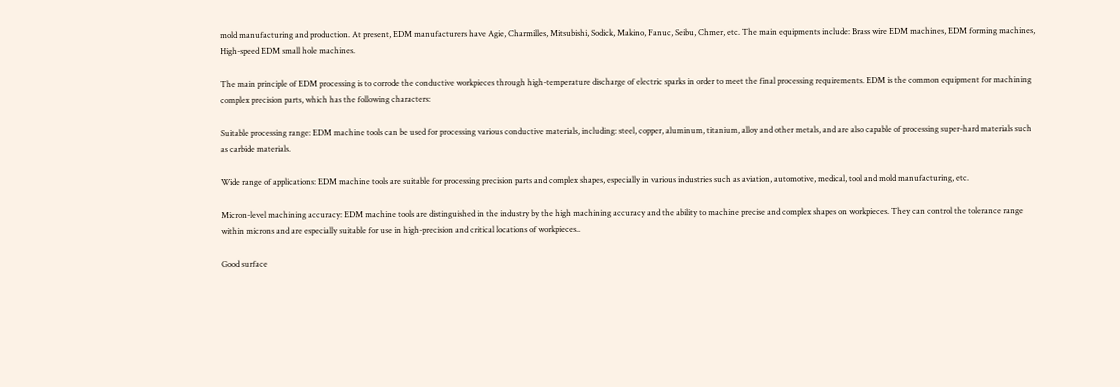mold manufacturing and production. At present, EDM manufacturers have Agie, Charmilles, Mitsubishi, Sodick, Makino, Fanuc, Seibu, Chmer, etc. The main equipments include: Brass wire EDM machines, EDM forming machines, High-speed EDM small hole machines.

The main principle of EDM processing is to corrode the conductive workpieces through high-temperature discharge of electric sparks in order to meet the final processing requirements. EDM is the common equipment for machining complex precision parts, which has the following characters:

Suitable processing range: EDM machine tools can be used for processing various conductive materials, including: steel, copper, aluminum, titanium, alloy and other metals, and are also capable of processing super-hard materials such as carbide materials.

Wide range of applications: EDM machine tools are suitable for processing precision parts and complex shapes, especially in various industries such as aviation, automotive, medical, tool and mold manufacturing, etc.

Micron-level machining accuracy: EDM machine tools are distinguished in the industry by the high machining accuracy and the ability to machine precise and complex shapes on workpieces. They can control the tolerance range within microns and are especially suitable for use in high-precision and critical locations of workpieces..

Good surface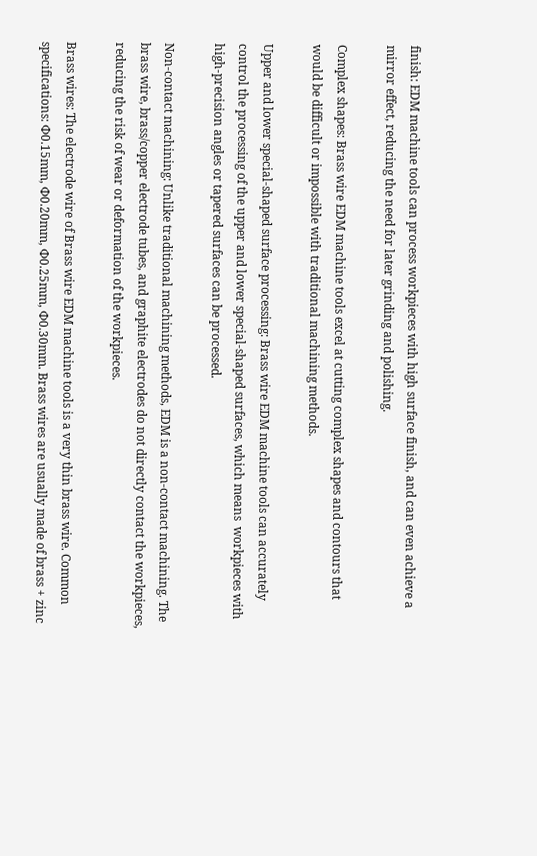finish: EDM machine tools can process workpieces with high surface finish, and can even achieve a mirror effect, reducing the need for later grinding and polishing.

Complex shapes: Brass wire EDM machine tools excel at cutting complex shapes and contours that would be difficult or impossible with traditional machining methods.

Upper and lower special-shaped surface processing: Brass wire EDM machine tools can accurately control the processing of the upper and lower special-shaped surfaces, which means  workpieces with high-precision angles or tapered surfaces can be processed.

Non-contact machining: Unlike traditional machining methods, EDM is a non-contact machining. The brass wire, brass/copper electrode tubes, and graphite electrodes do not directly contact the workpieces, reducing the risk of wear or deformation of the workpieces.

Brass wires: The electrode wire of Brass wire EDM machine tools is a very thin brass wire. Common specifications: Ф0.15mm, Ф0.20mm, Ф0.25mm, Ф0.30mm. Brass wires are usually made of brass + zinc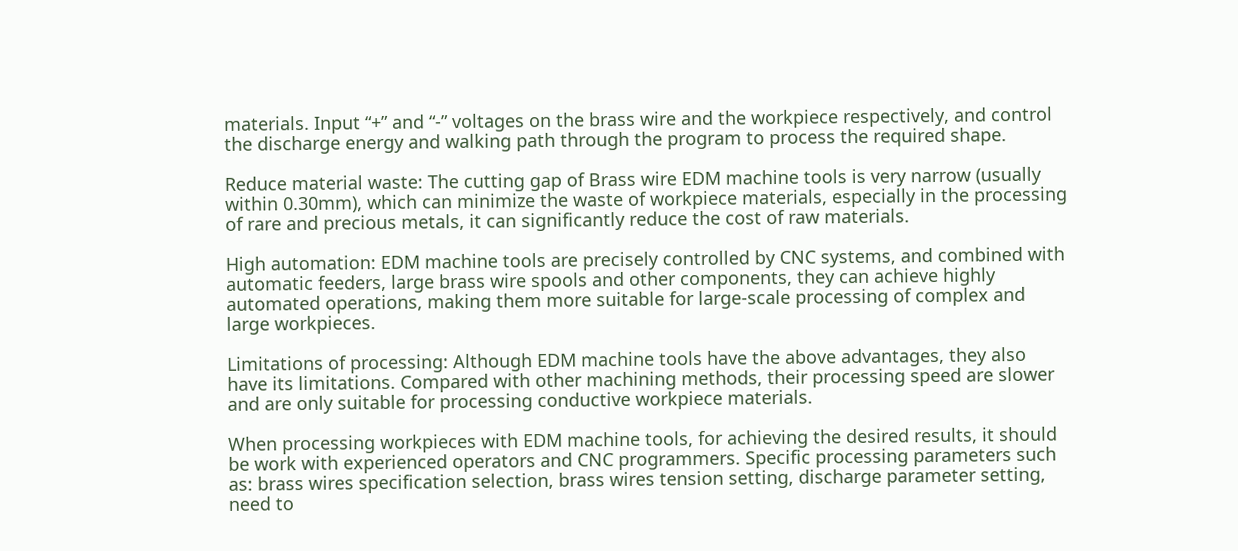materials. Input “+” and “-” voltages on the brass wire and the workpiece respectively, and control the discharge energy and walking path through the program to process the required shape.

Reduce material waste: The cutting gap of Brass wire EDM machine tools is very narrow (usually within 0.30mm), which can minimize the waste of workpiece materials, especially in the processing of rare and precious metals, it can significantly reduce the cost of raw materials.

High automation: EDM machine tools are precisely controlled by CNC systems, and combined with automatic feeders, large brass wire spools and other components, they can achieve highly automated operations, making them more suitable for large-scale processing of complex and large workpieces.

Limitations of processing: Although EDM machine tools have the above advantages, they also have its limitations. Compared with other machining methods, their processing speed are slower and are only suitable for processing conductive workpiece materials.

When processing workpieces with EDM machine tools, for achieving the desired results, it should be work with experienced operators and CNC programmers. Specific processing parameters such as: brass wires specification selection, brass wires tension setting, discharge parameter setting, need to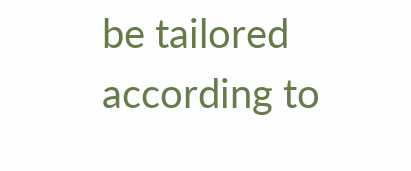be tailored according to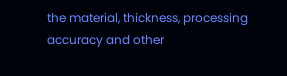the material, thickness, processing accuracy and other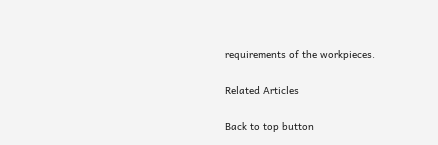requirements of the workpieces.

Related Articles

Back to top button